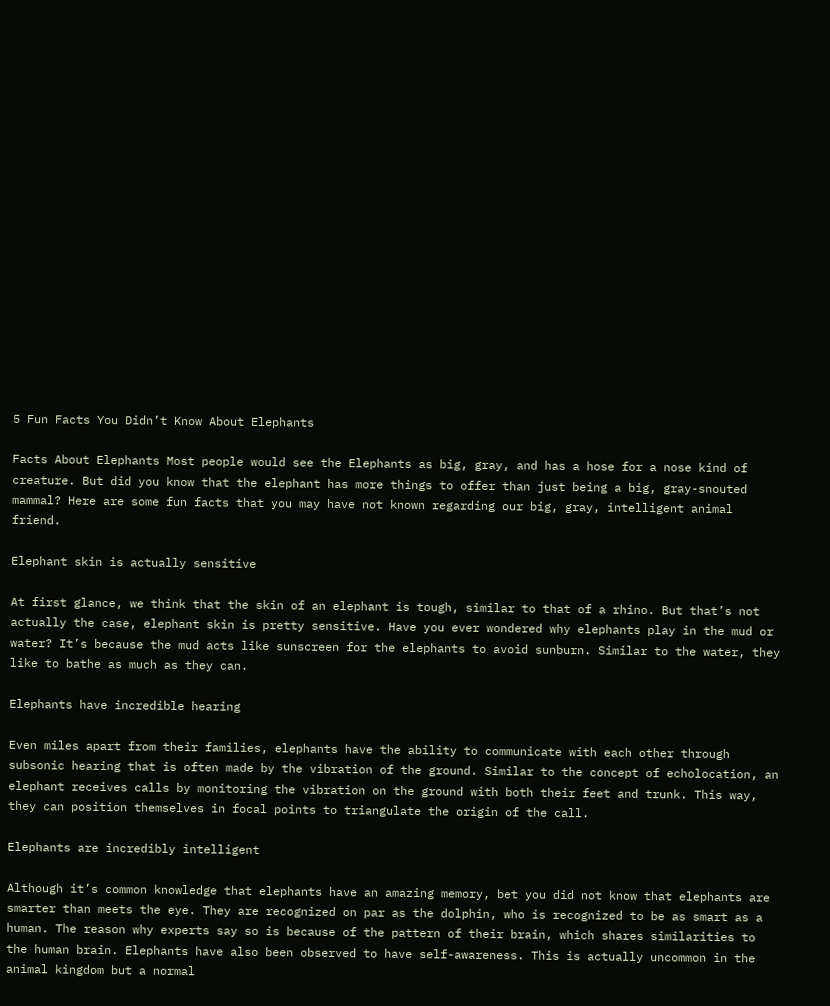5 Fun Facts You Didn’t Know About Elephants

Facts About Elephants Most people would see the Elephants as big, gray, and has a hose for a nose kind of creature. But did you know that the elephant has more things to offer than just being a big, gray-snouted mammal? Here are some fun facts that you may have not known regarding our big, gray, intelligent animal friend.

Elephant skin is actually sensitive

At first glance, we think that the skin of an elephant is tough, similar to that of a rhino. But that’s not actually the case, elephant skin is pretty sensitive. Have you ever wondered why elephants play in the mud or water? It’s because the mud acts like sunscreen for the elephants to avoid sunburn. Similar to the water, they like to bathe as much as they can.

Elephants have incredible hearing

Even miles apart from their families, elephants have the ability to communicate with each other through subsonic hearing that is often made by the vibration of the ground. Similar to the concept of echolocation, an elephant receives calls by monitoring the vibration on the ground with both their feet and trunk. This way, they can position themselves in focal points to triangulate the origin of the call.

Elephants are incredibly intelligent

Although it’s common knowledge that elephants have an amazing memory, bet you did not know that elephants are smarter than meets the eye. They are recognized on par as the dolphin, who is recognized to be as smart as a human. The reason why experts say so is because of the pattern of their brain, which shares similarities to the human brain. Elephants have also been observed to have self-awareness. This is actually uncommon in the animal kingdom but a normal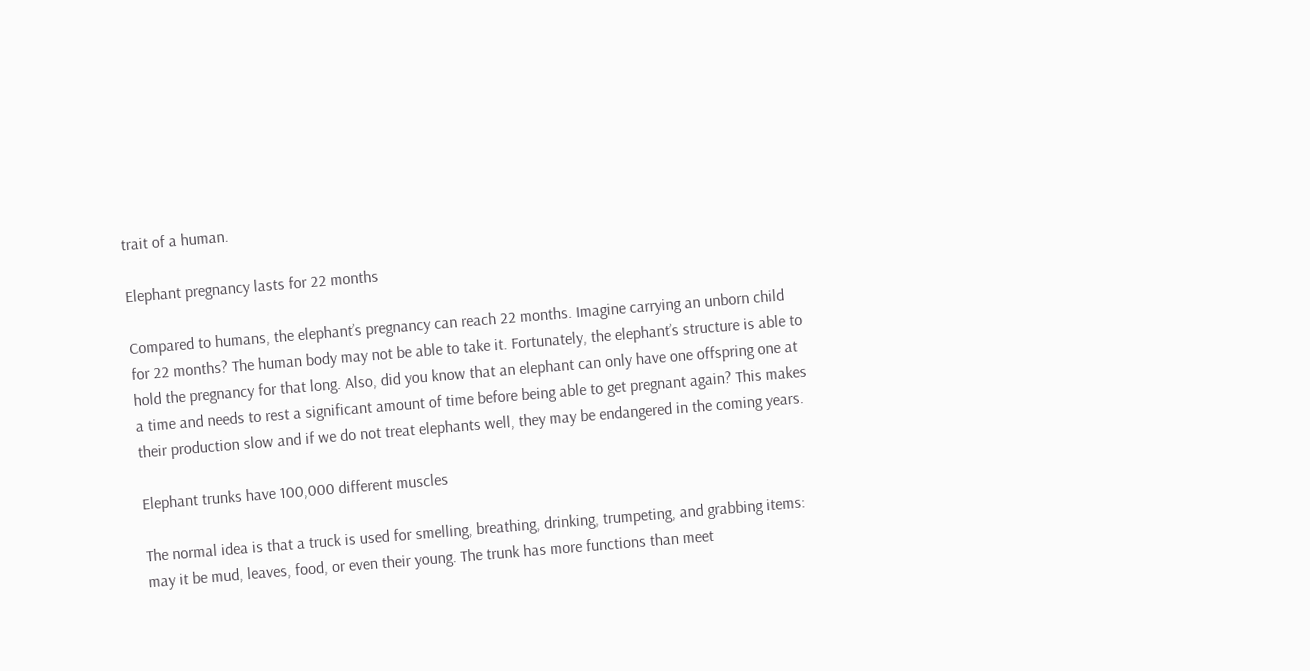trait of a human.

Elephant pregnancy lasts for 22 months

Compared to humans, the elephant’s pregnancy can reach 22 months. Imagine carrying an unborn child for 22 months? The human body may not be able to take it. Fortunately, the elephant’s structure is able to hold the pregnancy for that long. Also, did you know that an elephant can only have one offspring one at a time and needs to rest a significant amount of time before being able to get pregnant again? This makes their production slow and if we do not treat elephants well, they may be endangered in the coming years.

Elephant trunks have 100,000 different muscles

The normal idea is that a truck is used for smelling, breathing, drinking, trumpeting, and grabbing items: may it be mud, leaves, food, or even their young. The trunk has more functions than meet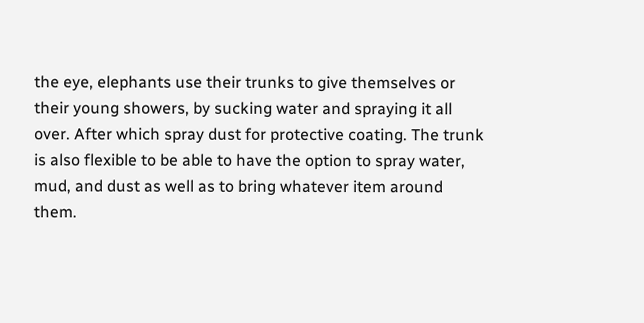the eye, elephants use their trunks to give themselves or their young showers, by sucking water and spraying it all over. After which spray dust for protective coating. The trunk is also flexible to be able to have the option to spray water, mud, and dust as well as to bring whatever item around them.